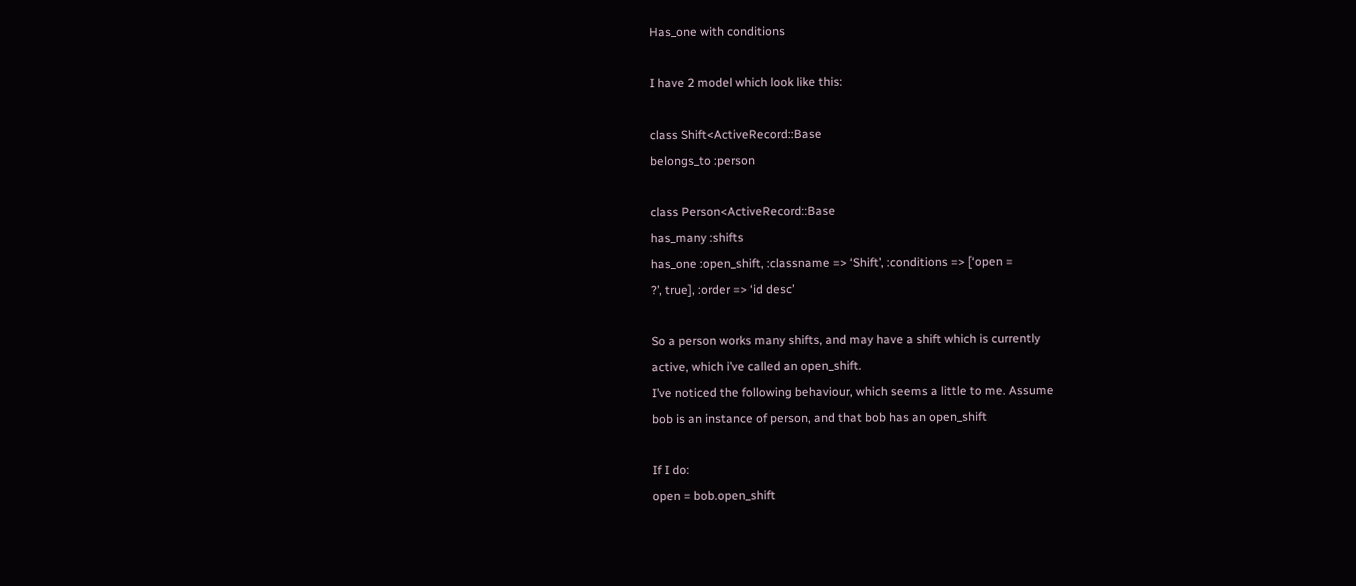Has_one with conditions

I have 2 model which look like this:

class Shift<ActiveRecord::Base
belongs_to :person

class Person<ActiveRecord::Base
has_many :shifts
has_one :open_shift, :classname => ‘Shift’, :conditions => [‘open =
?’, true], :order => ‘id desc’

So a person works many shifts, and may have a shift which is currently
active, which i’ve called an open_shift.
I’ve noticed the following behaviour, which seems a little to me. Assume
bob is an instance of person, and that bob has an open_shift

If I do:
open = bob.open_shift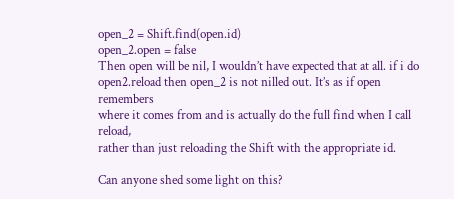open_2 = Shift.find(open.id)
open_2.open = false
Then open will be nil, I wouldn’t have expected that at all. if i do
open2.reload then open_2 is not nilled out. It’s as if open remembers
where it comes from and is actually do the full find when I call reload,
rather than just reloading the Shift with the appropriate id.

Can anyone shed some light on this?